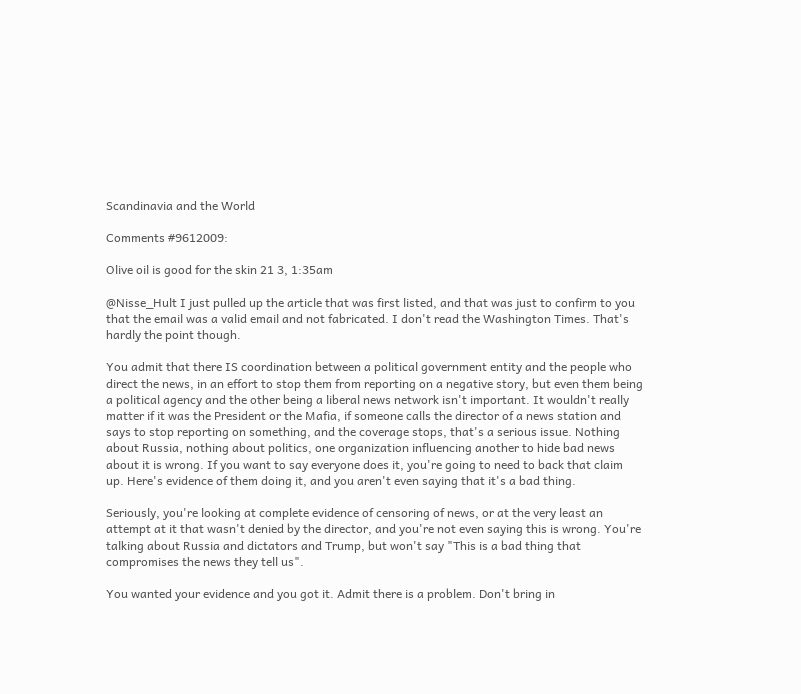Scandinavia and the World

Comments #9612009:

Olive oil is good for the skin 21 3, 1:35am

@Nisse_Hult I just pulled up the article that was first listed, and that was just to confirm to you that the email was a valid email and not fabricated. I don't read the Washington Times. That's hardly the point though.

You admit that there IS coordination between a political government entity and the people who direct the news, in an effort to stop them from reporting on a negative story, but even them being a political agency and the other being a liberal news network isn't important. It wouldn't really matter if it was the President or the Mafia, if someone calls the director of a news station and says to stop reporting on something, and the coverage stops, that's a serious issue. Nothing about Russia, nothing about politics, one organization influencing another to hide bad news about it is wrong. If you want to say everyone does it, you're going to need to back that claim up. Here's evidence of them doing it, and you aren't even saying that it's a bad thing.

Seriously, you're looking at complete evidence of censoring of news, or at the very least an attempt at it that wasn't denied by the director, and you're not even saying this is wrong. You're talking about Russia and dictators and Trump, but won't say "This is a bad thing that compromises the news they tell us".

You wanted your evidence and you got it. Admit there is a problem. Don't bring in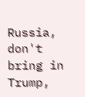Russia, don't bring in Trump,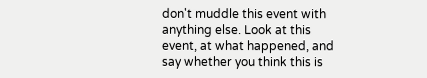don't muddle this event with anything else. Look at this event, at what happened, and say whether you think this is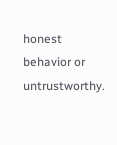honest behavior or untrustworthy.